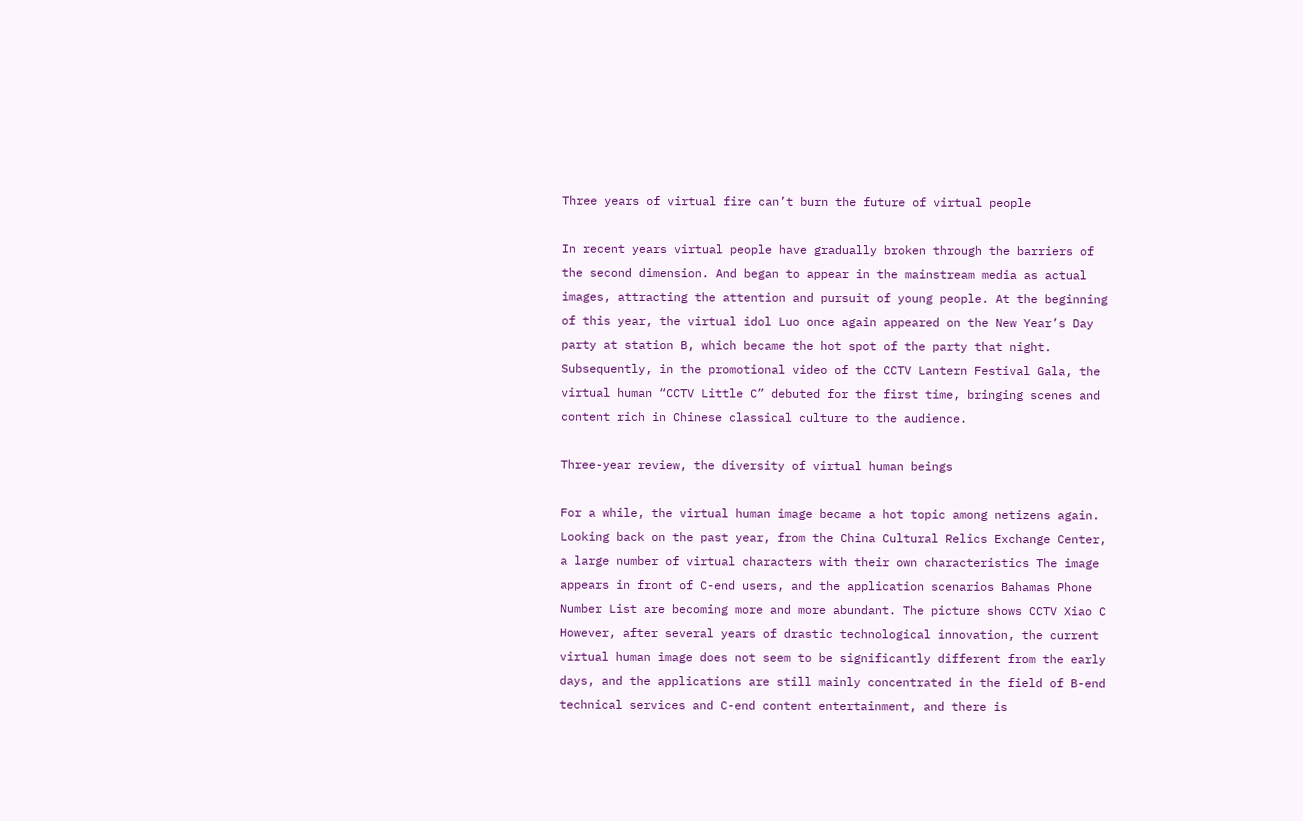Three years of virtual fire can’t burn the future of virtual people

In recent years virtual people have gradually broken through the barriers of the second dimension. And began to appear in the mainstream media as actual images, attracting the attention and pursuit of young people. At the beginning of this year, the virtual idol Luo once again appeared on the New Year’s Day party at station B, which became the hot spot of the party that night. Subsequently, in the promotional video of the CCTV Lantern Festival Gala, the virtual human “CCTV Little C” debuted for the first time, bringing scenes and content rich in Chinese classical culture to the audience.

Three-year review, the diversity of virtual human beings

For a while, the virtual human image became a hot topic among netizens again. Looking back on the past year, from the China Cultural Relics Exchange Center, a large number of virtual characters with their own characteristics The image appears in front of C-end users, and the application scenarios Bahamas Phone Number List are becoming more and more abundant. The picture shows CCTV Xiao C However, after several years of drastic technological innovation, the current virtual human image does not seem to be significantly different from the early days, and the applications are still mainly concentrated in the field of B-end technical services and C-end content entertainment, and there is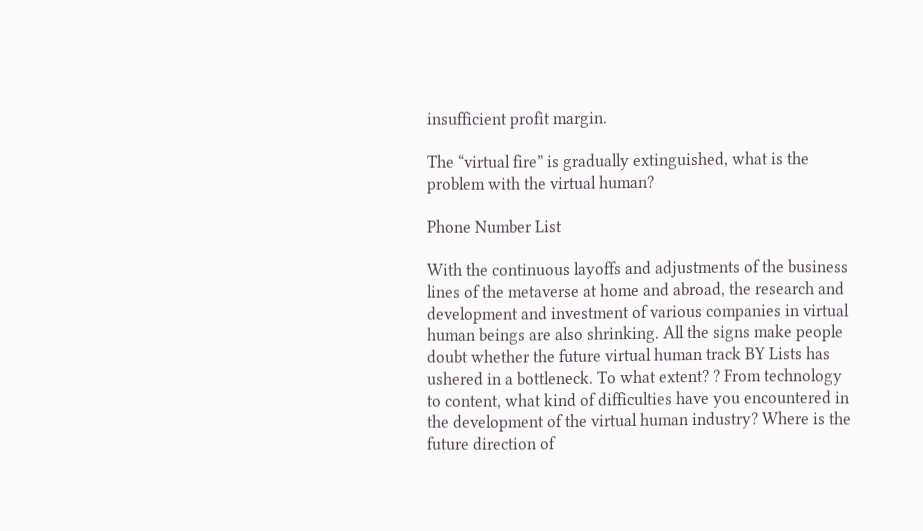insufficient profit margin.

The “virtual fire” is gradually extinguished, what is the problem with the virtual human?

Phone Number List

With the continuous layoffs and adjustments of the business lines of the metaverse at home and abroad, the research and development and investment of various companies in virtual human beings are also shrinking. All the signs make people doubt whether the future virtual human track BY Lists has ushered in a bottleneck. To what extent? ? From technology to content, what kind of difficulties have you encountered in the development of the virtual human industry? Where is the future direction of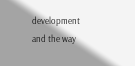development and the way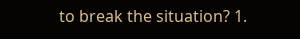to break the situation? 1.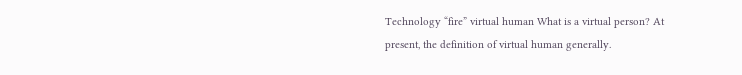Technology “fire” virtual human What is a virtual person? At present, the definition of virtual human generally.